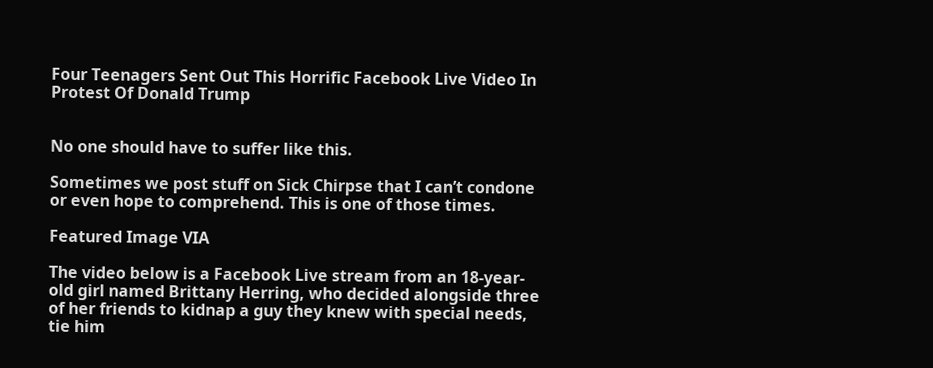Four Teenagers Sent Out This Horrific Facebook Live Video In Protest Of Donald Trump


No one should have to suffer like this.

Sometimes we post stuff on Sick Chirpse that I can’t condone or even hope to comprehend. This is one of those times.

Featured Image VIA

The video below is a Facebook Live stream from an 18-year-old girl named Brittany Herring, who decided alongside three of her friends to kidnap a guy they knew with special needs, tie him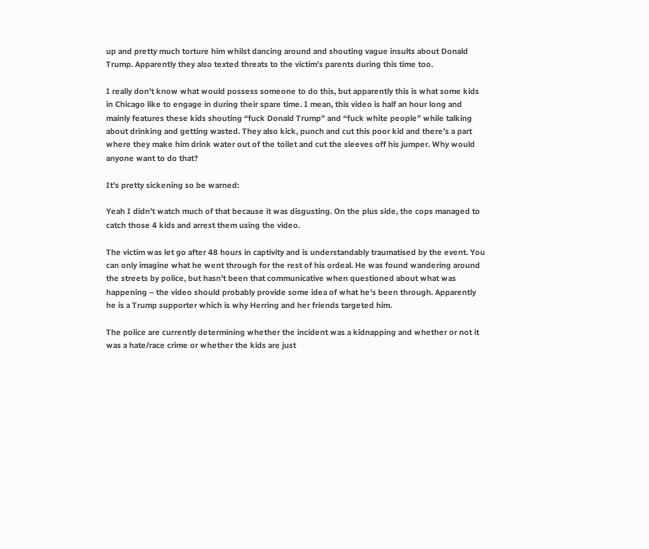up and pretty much torture him whilst dancing around and shouting vague insults about Donald Trump. Apparently they also texted threats to the victim’s parents during this time too.

I really don’t know what would possess someone to do this, but apparently this is what some kids in Chicago like to engage in during their spare time. I mean, this video is half an hour long and mainly features these kids shouting “fuck Donald Trump” and “fuck white people” while talking about drinking and getting wasted. They also kick, punch and cut this poor kid and there’s a part where they make him drink water out of the toilet and cut the sleeves off his jumper. Why would anyone want to do that?

It’s pretty sickening so be warned:

Yeah I didn’t watch much of that because it was disgusting. On the plus side, the cops managed to catch those 4 kids and arrest them using the video.

The victim was let go after 48 hours in captivity and is understandably traumatised by the event. You can only imagine what he went through for the rest of his ordeal. He was found wandering around the streets by police, but hasn’t been that communicative when questioned about what was happening – the video should probably provide some idea of what he’s been through. Apparently he is a Trump supporter which is why Herring and her friends targeted him.

The police are currently determining whether the incident was a kidnapping and whether or not it was a hate/race crime or whether the kids are just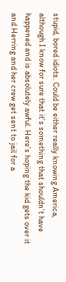stupid, bored idiots. Could be either really knowing America, although I know for sure that it’s something that shouldn’t have happened and is absolutely awful. Here’s hoping the kid gets over it and Herring and her crew get sent to jail for a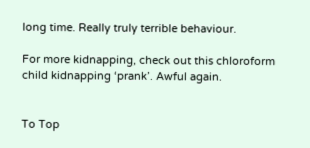long time. Really truly terrible behaviour.

For more kidnapping, check out this chloroform child kidnapping ‘prank’. Awful again.


To Top